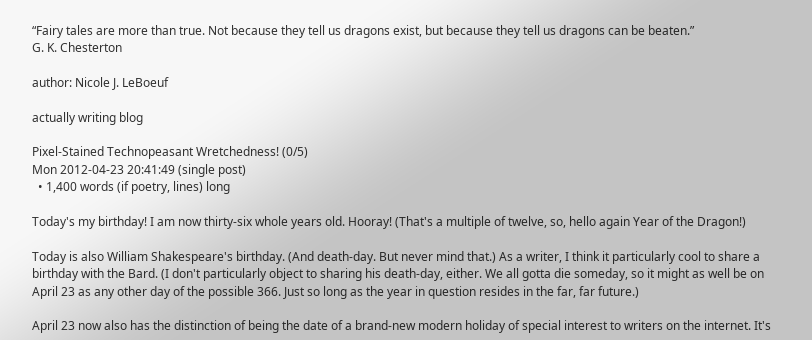“Fairy tales are more than true. Not because they tell us dragons exist, but because they tell us dragons can be beaten.”
G. K. Chesterton

author: Nicole J. LeBoeuf

actually writing blog

Pixel-Stained Technopeasant Wretchedness! (0/5)
Mon 2012-04-23 20:41:49 (single post)
  • 1,400 words (if poetry, lines) long

Today's my birthday! I am now thirty-six whole years old. Hooray! (That's a multiple of twelve, so, hello again Year of the Dragon!)

Today is also William Shakespeare's birthday. (And death-day. But never mind that.) As a writer, I think it particularly cool to share a birthday with the Bard. (I don't particularly object to sharing his death-day, either. We all gotta die someday, so it might as well be on April 23 as any other day of the possible 366. Just so long as the year in question resides in the far, far future.)

April 23 now also has the distinction of being the date of a brand-new modern holiday of special interest to writers on the internet. It's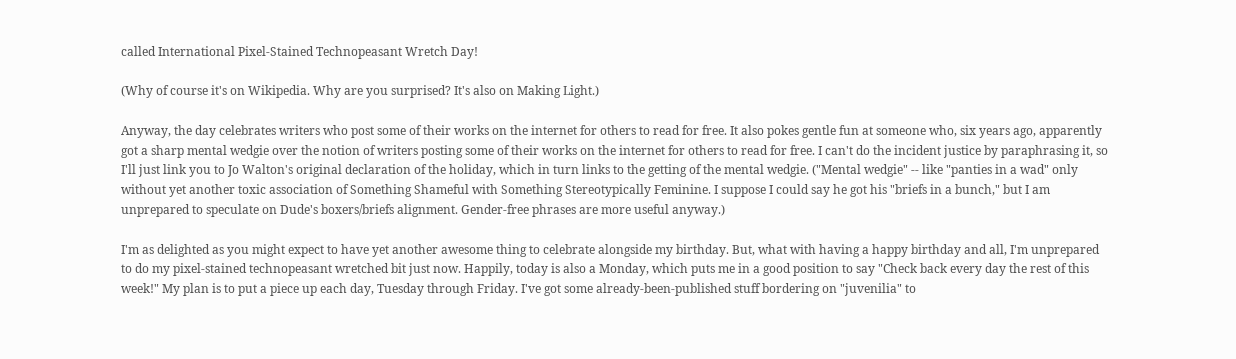called International Pixel-Stained Technopeasant Wretch Day!

(Why of course it's on Wikipedia. Why are you surprised? It's also on Making Light.)

Anyway, the day celebrates writers who post some of their works on the internet for others to read for free. It also pokes gentle fun at someone who, six years ago, apparently got a sharp mental wedgie over the notion of writers posting some of their works on the internet for others to read for free. I can't do the incident justice by paraphrasing it, so I'll just link you to Jo Walton's original declaration of the holiday, which in turn links to the getting of the mental wedgie. ("Mental wedgie" -- like "panties in a wad" only without yet another toxic association of Something Shameful with Something Stereotypically Feminine. I suppose I could say he got his "briefs in a bunch," but I am unprepared to speculate on Dude's boxers/briefs alignment. Gender-free phrases are more useful anyway.)

I'm as delighted as you might expect to have yet another awesome thing to celebrate alongside my birthday. But, what with having a happy birthday and all, I'm unprepared to do my pixel-stained technopeasant wretched bit just now. Happily, today is also a Monday, which puts me in a good position to say "Check back every day the rest of this week!" My plan is to put a piece up each day, Tuesday through Friday. I've got some already-been-published stuff bordering on "juvenilia" to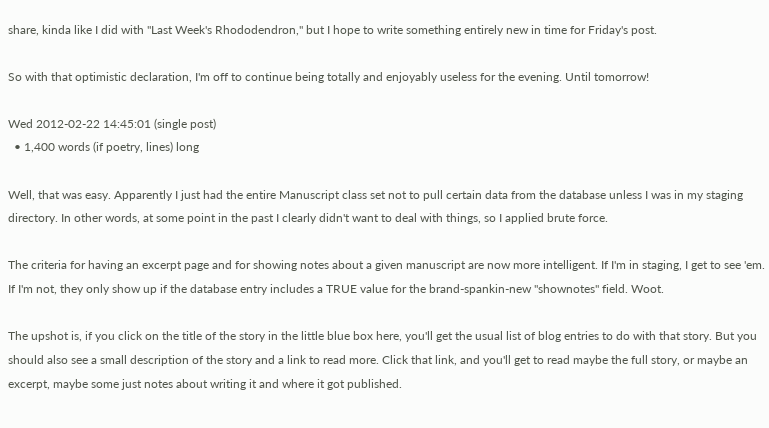share, kinda like I did with "Last Week's Rhododendron," but I hope to write something entirely new in time for Friday's post.

So with that optimistic declaration, I'm off to continue being totally and enjoyably useless for the evening. Until tomorrow!

Wed 2012-02-22 14:45:01 (single post)
  • 1,400 words (if poetry, lines) long

Well, that was easy. Apparently I just had the entire Manuscript class set not to pull certain data from the database unless I was in my staging directory. In other words, at some point in the past I clearly didn't want to deal with things, so I applied brute force.

The criteria for having an excerpt page and for showing notes about a given manuscript are now more intelligent. If I'm in staging, I get to see 'em. If I'm not, they only show up if the database entry includes a TRUE value for the brand-spankin-new "shownotes" field. Woot.

The upshot is, if you click on the title of the story in the little blue box here, you'll get the usual list of blog entries to do with that story. But you should also see a small description of the story and a link to read more. Click that link, and you'll get to read maybe the full story, or maybe an excerpt, maybe some just notes about writing it and where it got published.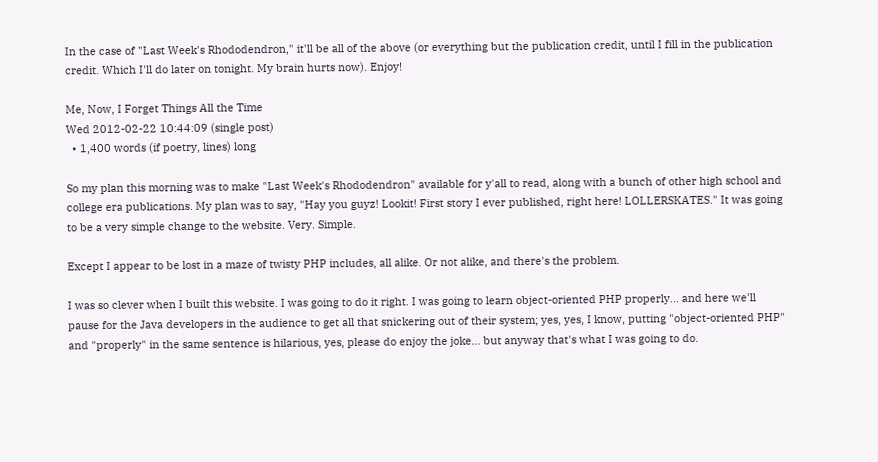In the case of "Last Week's Rhododendron," it'll be all of the above (or everything but the publication credit, until I fill in the publication credit. Which I'll do later on tonight. My brain hurts now). Enjoy!

Me, Now, I Forget Things All the Time
Wed 2012-02-22 10:44:09 (single post)
  • 1,400 words (if poetry, lines) long

So my plan this morning was to make "Last Week's Rhododendron" available for y'all to read, along with a bunch of other high school and college era publications. My plan was to say, "Hay you guyz! Lookit! First story I ever published, right here! LOLLERSKATES." It was going to be a very simple change to the website. Very. Simple.

Except I appear to be lost in a maze of twisty PHP includes, all alike. Or not alike, and there's the problem.

I was so clever when I built this website. I was going to do it right. I was going to learn object-oriented PHP properly... and here we'll pause for the Java developers in the audience to get all that snickering out of their system; yes, yes, I know, putting "object-oriented PHP" and "properly" in the same sentence is hilarious, yes, please do enjoy the joke... but anyway that's what I was going to do.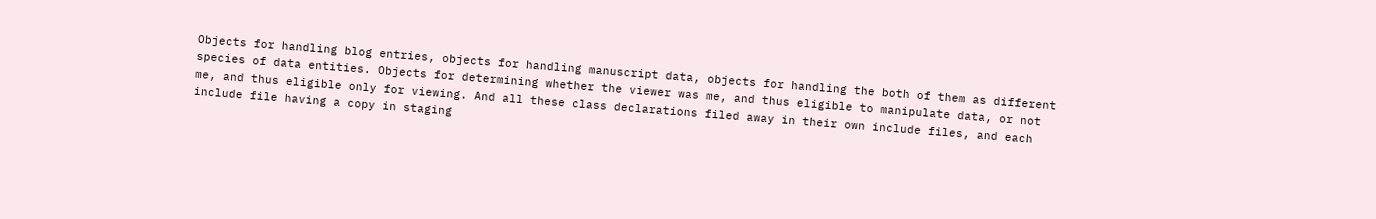Objects for handling blog entries, objects for handling manuscript data, objects for handling the both of them as different species of data entities. Objects for determining whether the viewer was me, and thus eligible to manipulate data, or not me, and thus eligible only for viewing. And all these class declarations filed away in their own include files, and each include file having a copy in staging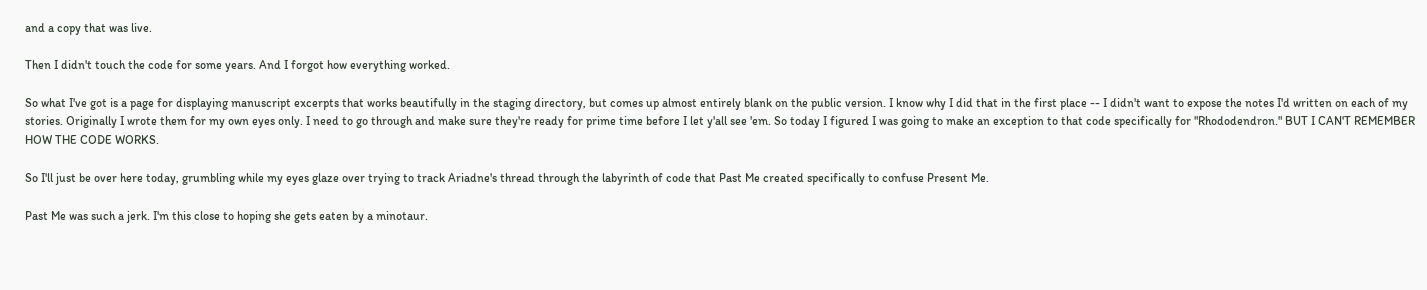and a copy that was live.

Then I didn't touch the code for some years. And I forgot how everything worked.

So what I've got is a page for displaying manuscript excerpts that works beautifully in the staging directory, but comes up almost entirely blank on the public version. I know why I did that in the first place -- I didn't want to expose the notes I'd written on each of my stories. Originally I wrote them for my own eyes only. I need to go through and make sure they're ready for prime time before I let y'all see 'em. So today I figured I was going to make an exception to that code specifically for "Rhododendron." BUT I CAN'T REMEMBER HOW THE CODE WORKS.

So I'll just be over here today, grumbling while my eyes glaze over trying to track Ariadne's thread through the labyrinth of code that Past Me created specifically to confuse Present Me.

Past Me was such a jerk. I'm this close to hoping she gets eaten by a minotaur.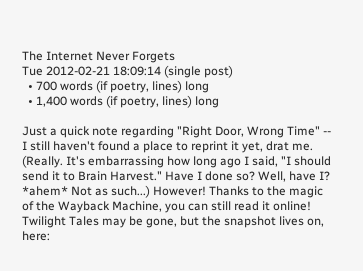The Internet Never Forgets
Tue 2012-02-21 18:09:14 (single post)
  • 700 words (if poetry, lines) long
  • 1,400 words (if poetry, lines) long

Just a quick note regarding "Right Door, Wrong Time" -- I still haven't found a place to reprint it yet, drat me. (Really. It's embarrassing how long ago I said, "I should send it to Brain Harvest." Have I done so? Well, have I? *ahem* Not as such...) However! Thanks to the magic of the Wayback Machine, you can still read it online! Twilight Tales may be gone, but the snapshot lives on, here: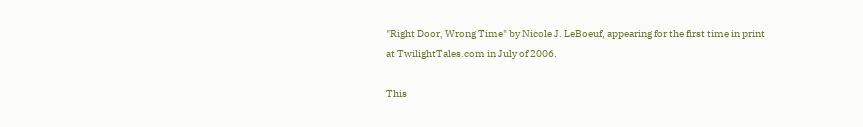"Right Door, Wrong Time" by Nicole J. LeBoeuf, appearing for the first time in print at TwilightTales.com in July of 2006.

This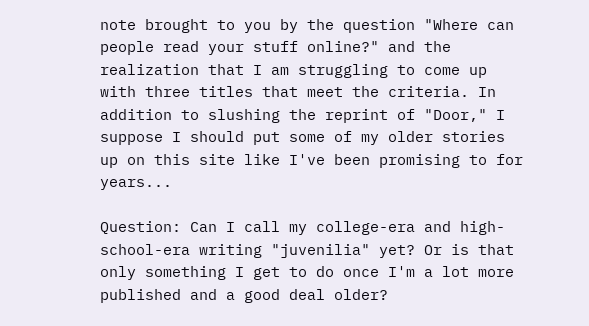note brought to you by the question "Where can people read your stuff online?" and the realization that I am struggling to come up with three titles that meet the criteria. In addition to slushing the reprint of "Door," I suppose I should put some of my older stories up on this site like I've been promising to for years...

Question: Can I call my college-era and high-school-era writing "juvenilia" yet? Or is that only something I get to do once I'm a lot more published and a good deal older?